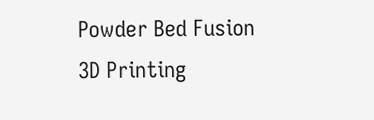Powder Bed Fusion 3D Printing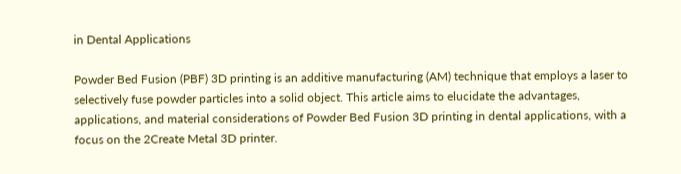in Dental Applications

Powder Bed Fusion (PBF) 3D printing is an additive manufacturing (AM) technique that employs a laser to selectively fuse powder particles into a solid object. This article aims to elucidate the advantages, applications, and material considerations of Powder Bed Fusion 3D printing in dental applications, with a focus on the 2Create Metal 3D printer.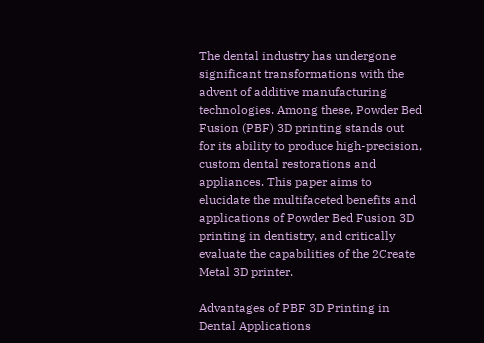The dental industry has undergone significant transformations with the advent of additive manufacturing technologies. Among these, Powder Bed Fusion (PBF) 3D printing stands out for its ability to produce high-precision, custom dental restorations and appliances. This paper aims to elucidate the multifaceted benefits and applications of Powder Bed Fusion 3D printing in dentistry, and critically evaluate the capabilities of the 2Create Metal 3D printer.

Advantages of PBF 3D Printing in Dental Applications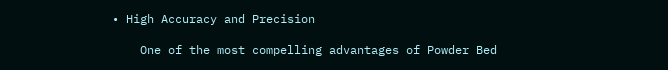• High Accuracy and Precision

    One of the most compelling advantages of Powder Bed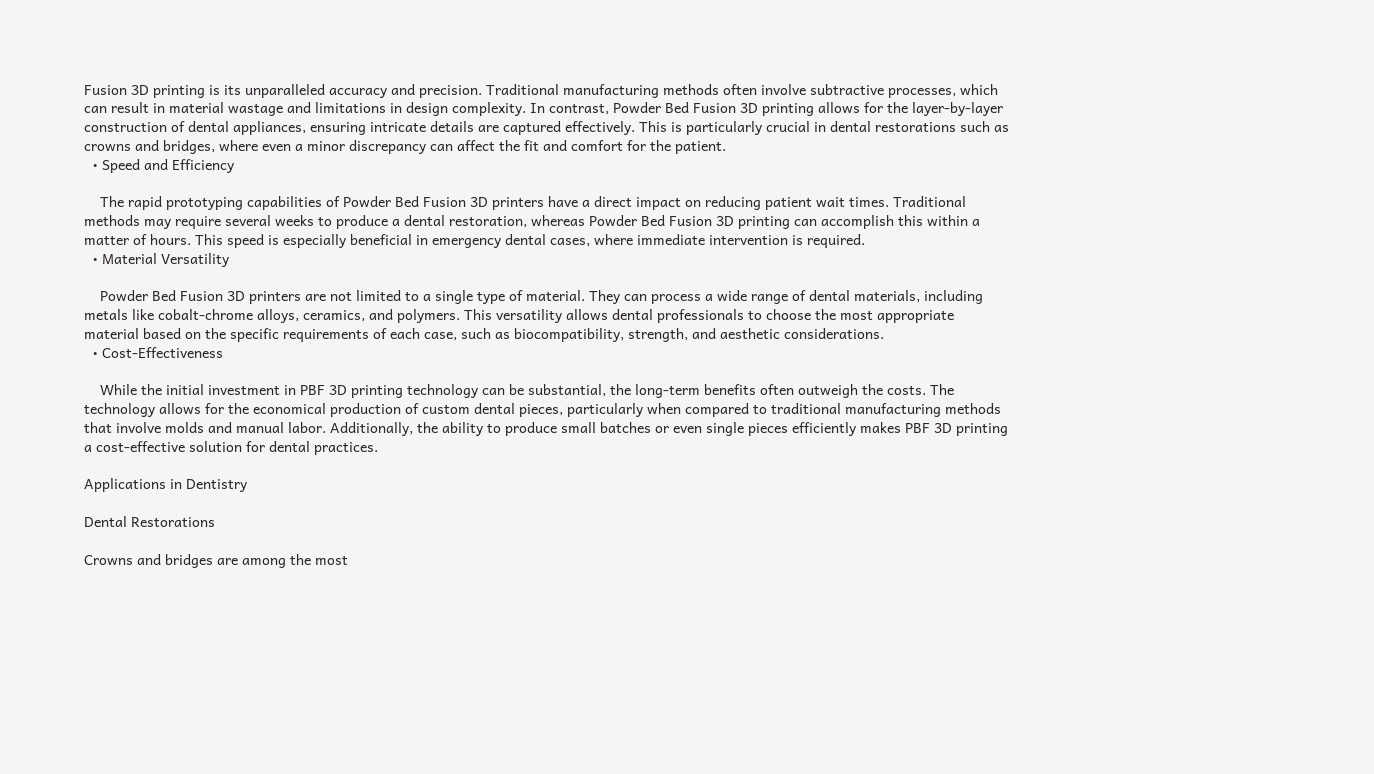Fusion 3D printing is its unparalleled accuracy and precision. Traditional manufacturing methods often involve subtractive processes, which can result in material wastage and limitations in design complexity. In contrast, Powder Bed Fusion 3D printing allows for the layer-by-layer construction of dental appliances, ensuring intricate details are captured effectively. This is particularly crucial in dental restorations such as crowns and bridges, where even a minor discrepancy can affect the fit and comfort for the patient.
  • Speed and Efficiency

    The rapid prototyping capabilities of Powder Bed Fusion 3D printers have a direct impact on reducing patient wait times. Traditional methods may require several weeks to produce a dental restoration, whereas Powder Bed Fusion 3D printing can accomplish this within a matter of hours. This speed is especially beneficial in emergency dental cases, where immediate intervention is required.
  • Material Versatility

    Powder Bed Fusion 3D printers are not limited to a single type of material. They can process a wide range of dental materials, including metals like cobalt-chrome alloys, ceramics, and polymers. This versatility allows dental professionals to choose the most appropriate material based on the specific requirements of each case, such as biocompatibility, strength, and aesthetic considerations.
  • Cost-Effectiveness

    While the initial investment in PBF 3D printing technology can be substantial, the long-term benefits often outweigh the costs. The technology allows for the economical production of custom dental pieces, particularly when compared to traditional manufacturing methods that involve molds and manual labor. Additionally, the ability to produce small batches or even single pieces efficiently makes PBF 3D printing a cost-effective solution for dental practices.

Applications in Dentistry

Dental Restorations

Crowns and bridges are among the most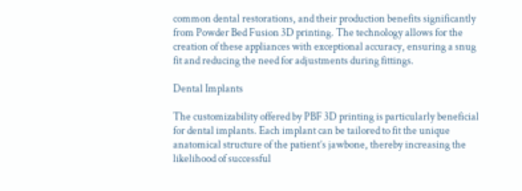common dental restorations, and their production benefits significantly from Powder Bed Fusion 3D printing. The technology allows for the creation of these appliances with exceptional accuracy, ensuring a snug fit and reducing the need for adjustments during fittings.

Dental Implants

The customizability offered by PBF 3D printing is particularly beneficial for dental implants. Each implant can be tailored to fit the unique anatomical structure of the patient’s jawbone, thereby increasing the likelihood of successful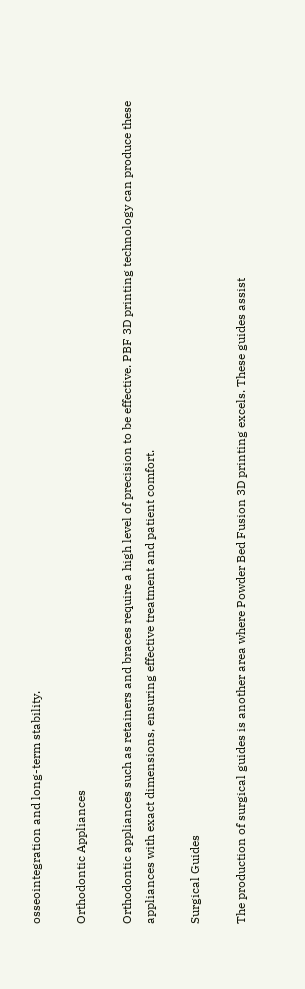osseointegration and long-term stability.

Orthodontic Appliances

Orthodontic appliances such as retainers and braces require a high level of precision to be effective. PBF 3D printing technology can produce these appliances with exact dimensions, ensuring effective treatment and patient comfort.

Surgical Guides

The production of surgical guides is another area where Powder Bed Fusion 3D printing excels. These guides assist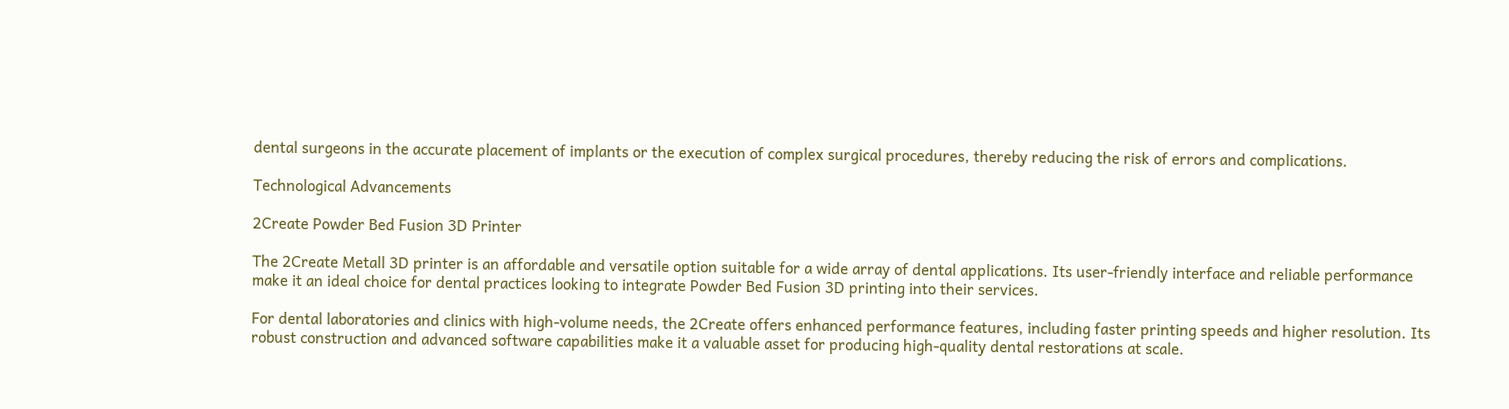dental surgeons in the accurate placement of implants or the execution of complex surgical procedures, thereby reducing the risk of errors and complications.

Technological Advancements

2Create Powder Bed Fusion 3D Printer

The 2Create Metall 3D printer is an affordable and versatile option suitable for a wide array of dental applications. Its user-friendly interface and reliable performance make it an ideal choice for dental practices looking to integrate Powder Bed Fusion 3D printing into their services.

For dental laboratories and clinics with high-volume needs, the 2Create offers enhanced performance features, including faster printing speeds and higher resolution. Its robust construction and advanced software capabilities make it a valuable asset for producing high-quality dental restorations at scale.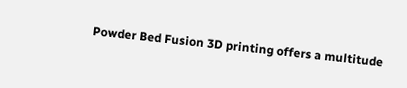Powder Bed Fusion 3D printing offers a multitude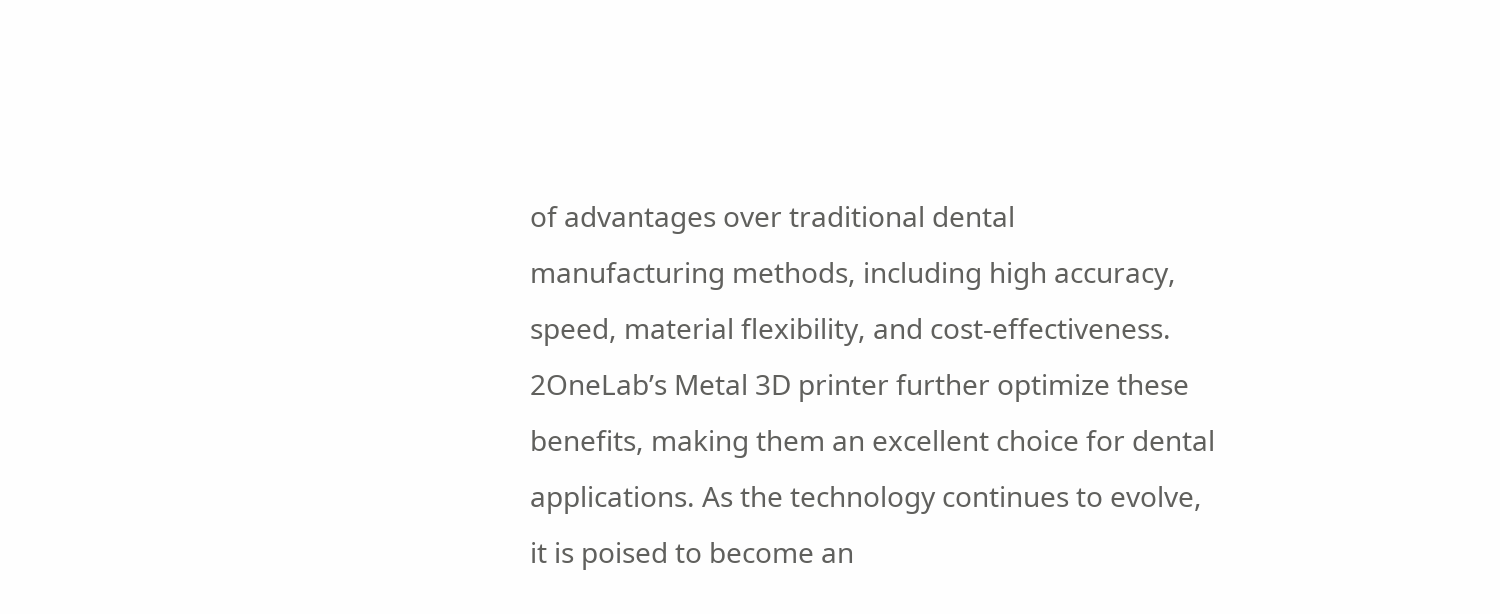of advantages over traditional dental manufacturing methods, including high accuracy, speed, material flexibility, and cost-effectiveness. 2OneLab’s Metal 3D printer further optimize these benefits, making them an excellent choice for dental applications. As the technology continues to evolve, it is poised to become an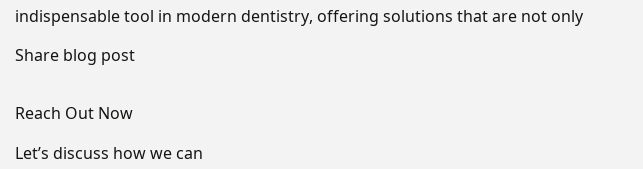indispensable tool in modern dentistry, offering solutions that are not only

Share blog post


Reach Out Now

Let’s discuss how we can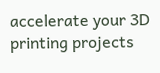accelerate your 3D printing projects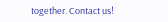together. Contact us!